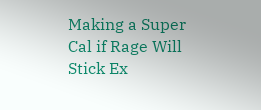Making a Super Cal if Rage Will Stick Ex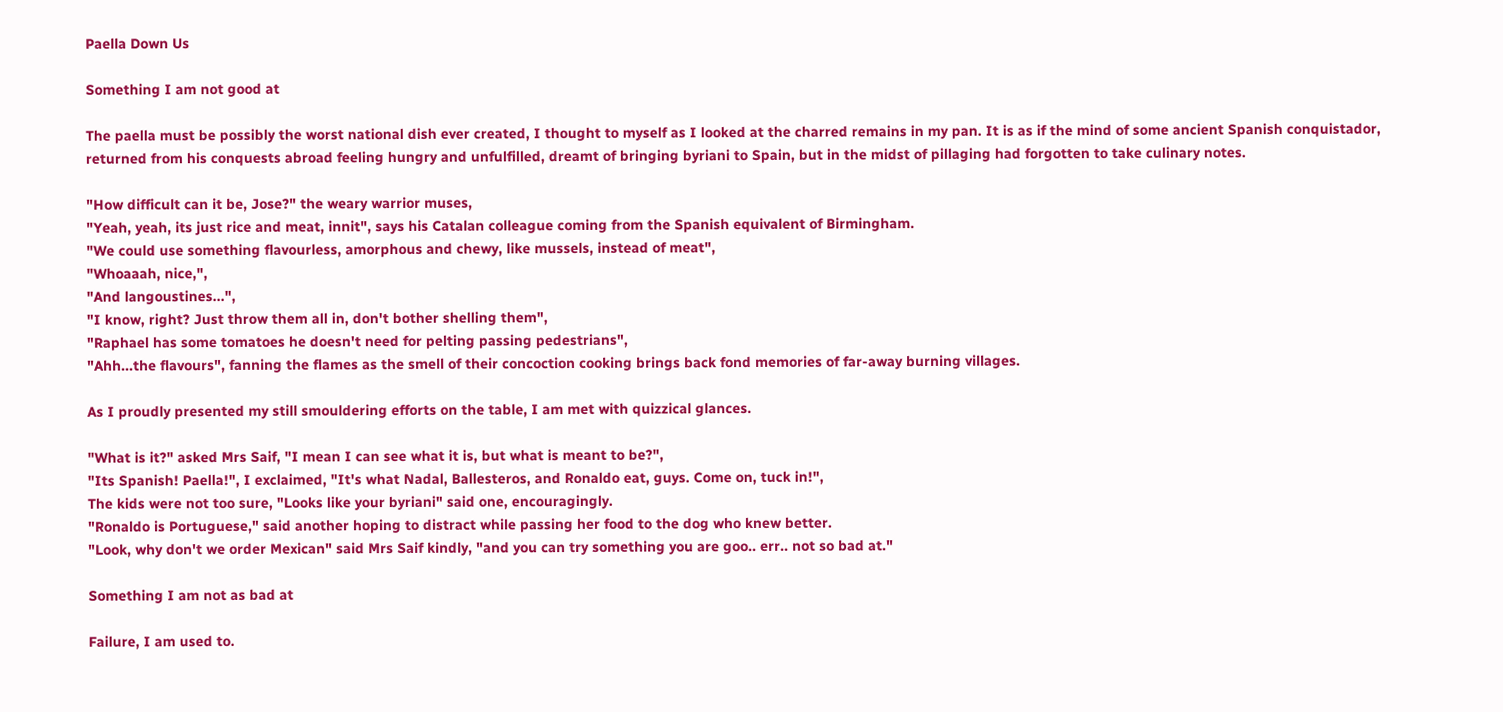Paella Down Us

Something I am not good at

The paella must be possibly the worst national dish ever created, I thought to myself as I looked at the charred remains in my pan. It is as if the mind of some ancient Spanish conquistador, returned from his conquests abroad feeling hungry and unfulfilled, dreamt of bringing byriani to Spain, but in the midst of pillaging had forgotten to take culinary notes.

"How difficult can it be, Jose?" the weary warrior muses,
"Yeah, yeah, its just rice and meat, innit", says his Catalan colleague coming from the Spanish equivalent of Birmingham.
"We could use something flavourless, amorphous and chewy, like mussels, instead of meat",
"Whoaaah, nice,",
"And langoustines...",
"I know, right? Just throw them all in, don't bother shelling them",
"Raphael has some tomatoes he doesn't need for pelting passing pedestrians",
"Ahh...the flavours", fanning the flames as the smell of their concoction cooking brings back fond memories of far-away burning villages.

As I proudly presented my still smouldering efforts on the table, I am met with quizzical glances.

"What is it?" asked Mrs Saif, "I mean I can see what it is, but what is meant to be?",
"Its Spanish! Paella!", I exclaimed, "It's what Nadal, Ballesteros, and Ronaldo eat, guys. Come on, tuck in!",
The kids were not too sure, "Looks like your byriani" said one, encouragingly.
"Ronaldo is Portuguese," said another hoping to distract while passing her food to the dog who knew better.
"Look, why don't we order Mexican" said Mrs Saif kindly, "and you can try something you are goo.. err.. not so bad at."

Something I am not as bad at

Failure, I am used to.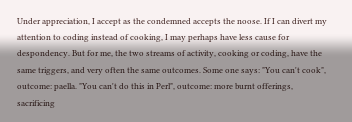Under appreciation, I accept as the condemned accepts the noose. If I can divert my attention to coding instead of cooking, I may perhaps have less cause for despondency. But for me, the two streams of activity, cooking or coding, have the same triggers, and very often the same outcomes. Some one says: "You can't cook", outcome: paella. "You can't do this in Perl", outcome: more burnt offerings, sacrificing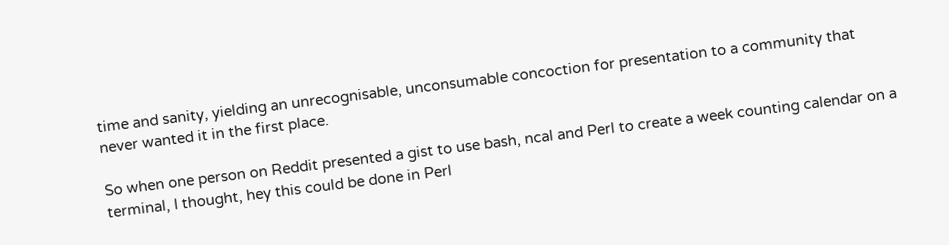time and sanity, yielding an unrecognisable, unconsumable concoction for presentation to a community that never wanted it in the first place.

So when one person on Reddit presented a gist to use bash, ncal and Perl to create a week counting calendar on a terminal, I thought, hey this could be done in Perl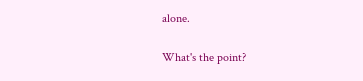alone.


What's the point?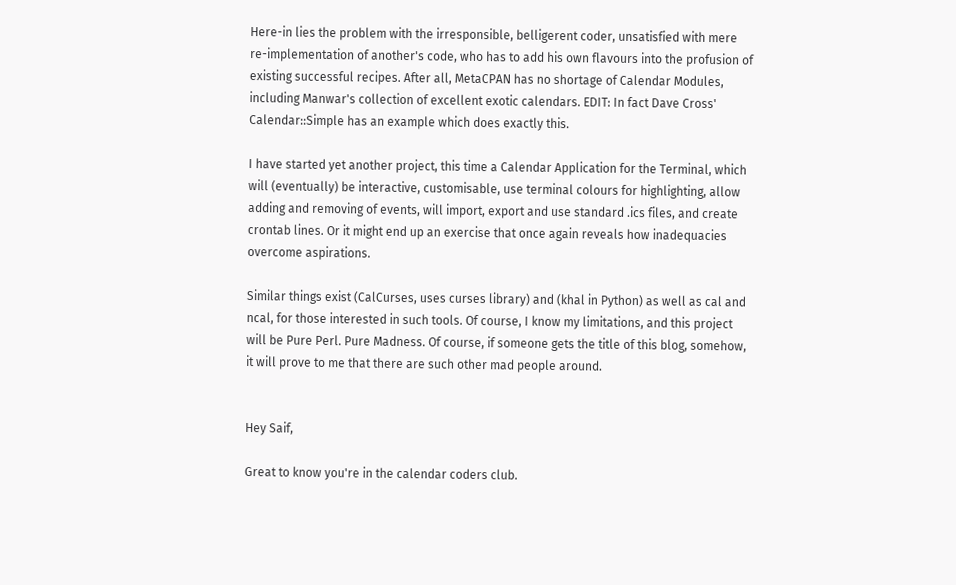Here-in lies the problem with the irresponsible, belligerent coder, unsatisfied with mere re-implementation of another's code, who has to add his own flavours into the profusion of existing successful recipes. After all, MetaCPAN has no shortage of Calendar Modules, including Manwar's collection of excellent exotic calendars. EDIT: In fact Dave Cross' Calendar::Simple has an example which does exactly this.

I have started yet another project, this time a Calendar Application for the Terminal, which will (eventually) be interactive, customisable, use terminal colours for highlighting, allow adding and removing of events, will import, export and use standard .ics files, and create crontab lines. Or it might end up an exercise that once again reveals how inadequacies overcome aspirations.

Similar things exist (CalCurses, uses curses library) and (khal in Python) as well as cal and ncal, for those interested in such tools. Of course, I know my limitations, and this project will be Pure Perl. Pure Madness. Of course, if someone gets the title of this blog, somehow, it will prove to me that there are such other mad people around.


Hey Saif,

Great to know you're in the calendar coders club.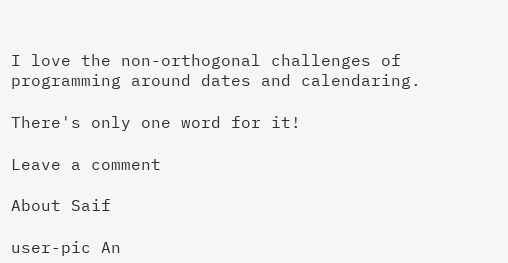I love the non-orthogonal challenges of programming around dates and calendaring.

There's only one word for it!

Leave a comment

About Saif

user-pic An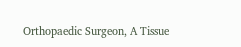Orthopaedic Surgeon, A Tissue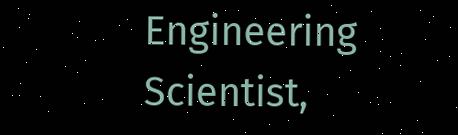Engineering Scientist,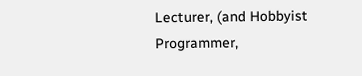Lecturer, (and Hobbyist Programmer,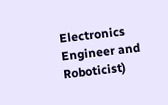Electronics Engineer and Roboticist)